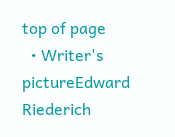top of page
  • Writer's pictureEdward Riederich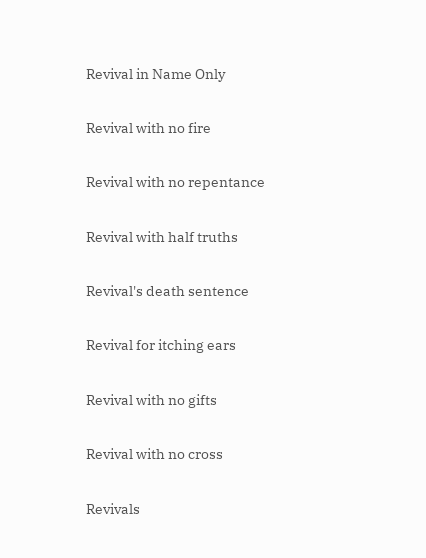Revival in Name Only

Revival with no fire

Revival with no repentance

Revival with half truths

Revival's death sentence

Revival for itching ears

Revival with no gifts

Revival with no cross

Revivals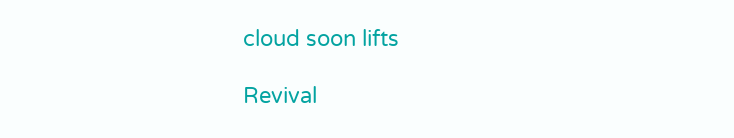cloud soon lifts

Revival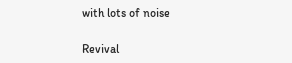with lots of noise

Revival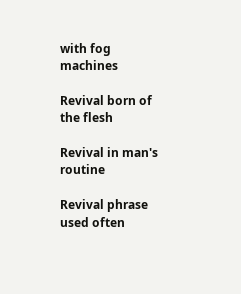with fog machines

Revival born of the flesh

Revival in man's routine

Revival phrase used often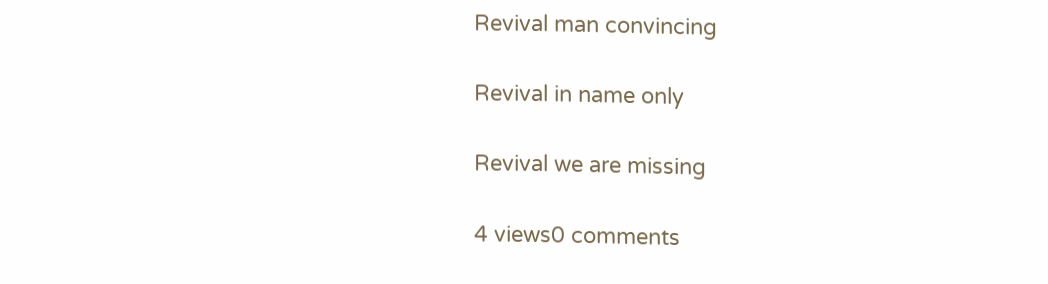Revival man convincing

Revival in name only

Revival we are missing

4 views0 comments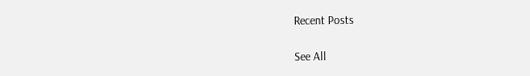Recent Posts

See All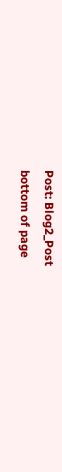Post: Blog2_Post
bottom of page